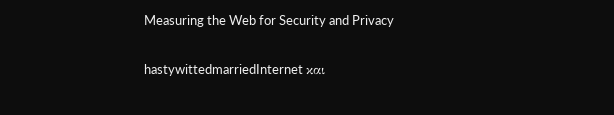Measuring the Web for Security and Privacy

hastywittedmarriedInternet και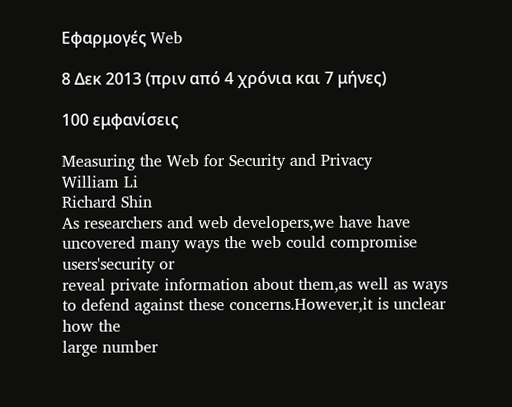Εφαρμογές Web

8 Δεκ 2013 (πριν από 4 χρόνια και 7 μήνες)

100 εμφανίσεις

Measuring the Web for Security and Privacy
William Li
Richard Shin
As researchers and web developers,we have have uncovered many ways the web could compromise users'security or
reveal private information about them,as well as ways to defend against these concerns.However,it is unclear how the
large number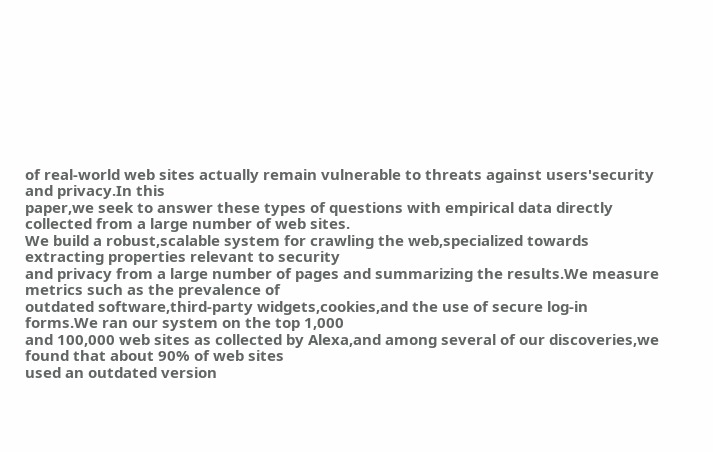of real-world web sites actually remain vulnerable to threats against users'security and privacy.In this
paper,we seek to answer these types of questions with empirical data directly collected from a large number of web sites.
We build a robust,scalable system for crawling the web,specialized towards extracting properties relevant to security
and privacy from a large number of pages and summarizing the results.We measure metrics such as the prevalence of
outdated software,third-party widgets,cookies,and the use of secure log-in forms.We ran our system on the top 1,000
and 100,000 web sites as collected by Alexa,and among several of our discoveries,we found that about 90% of web sites
used an outdated version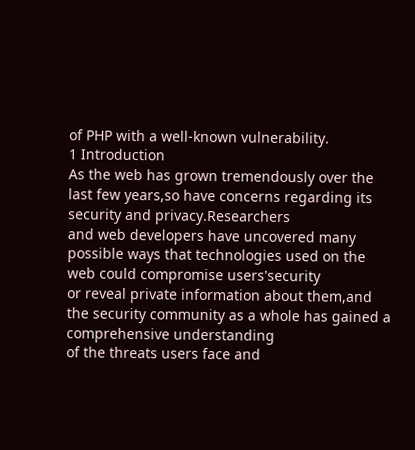of PHP with a well-known vulnerability.
1 Introduction
As the web has grown tremendously over the last few years,so have concerns regarding its security and privacy.Researchers
and web developers have uncovered many possible ways that technologies used on the web could compromise users'security
or reveal private information about them,and the security community as a whole has gained a comprehensive understanding
of the threats users face and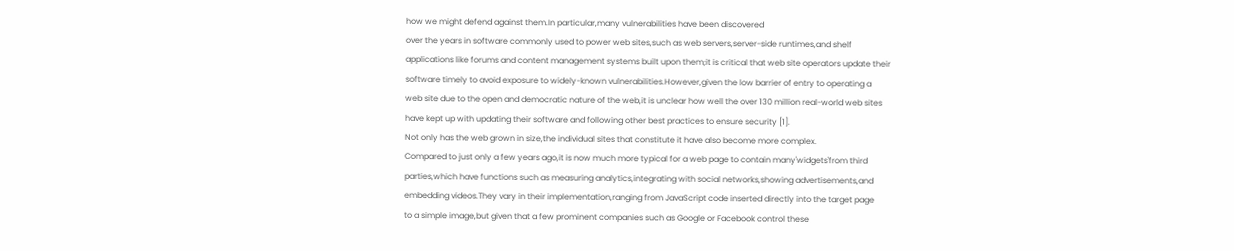how we might defend against them.In particular,many vulnerabilities have been discovered
over the years in software commonly used to power web sites,such as web servers,server-side runtimes,and shelf
applications like forums and content management systems built upon them;it is critical that web site operators update their
software timely to avoid exposure to widely-known vulnerabilities.However,given the low barrier of entry to operating a
web site due to the open and democratic nature of the web,it is unclear how well the over 130 million real-world web sites
have kept up with updating their software and following other best practices to ensure security [1].
Not only has the web grown in size,the individual sites that constitute it have also become more complex.
Compared to just only a few years ago,it is now much more typical for a web page to contain many'widgets'from third
parties,which have functions such as measuring analytics,integrating with social networks,showing advertisements,and
embedding videos.They vary in their implementation,ranging from JavaScript code inserted directly into the target page
to a simple image,but given that a few prominent companies such as Google or Facebook control these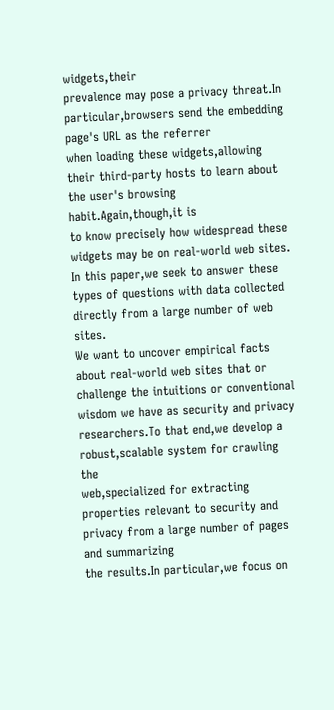widgets,their
prevalence may pose a privacy threat.In particular,browsers send the embedding page's URL as the referrer
when loading these widgets,allowing their third-party hosts to learn about the user's browsing habit.Again,though,it is
to know precisely how widespread these widgets may be on real-world web sites.
In this paper,we seek to answer these types of questions with data collected directly from a large number of web sites.
We want to uncover empirical facts about real-world web sites that or challenge the intuitions or conventional
wisdom we have as security and privacy researchers.To that end,we develop a robust,scalable system for crawling the
web,specialized for extracting properties relevant to security and privacy from a large number of pages and summarizing
the results.In particular,we focus on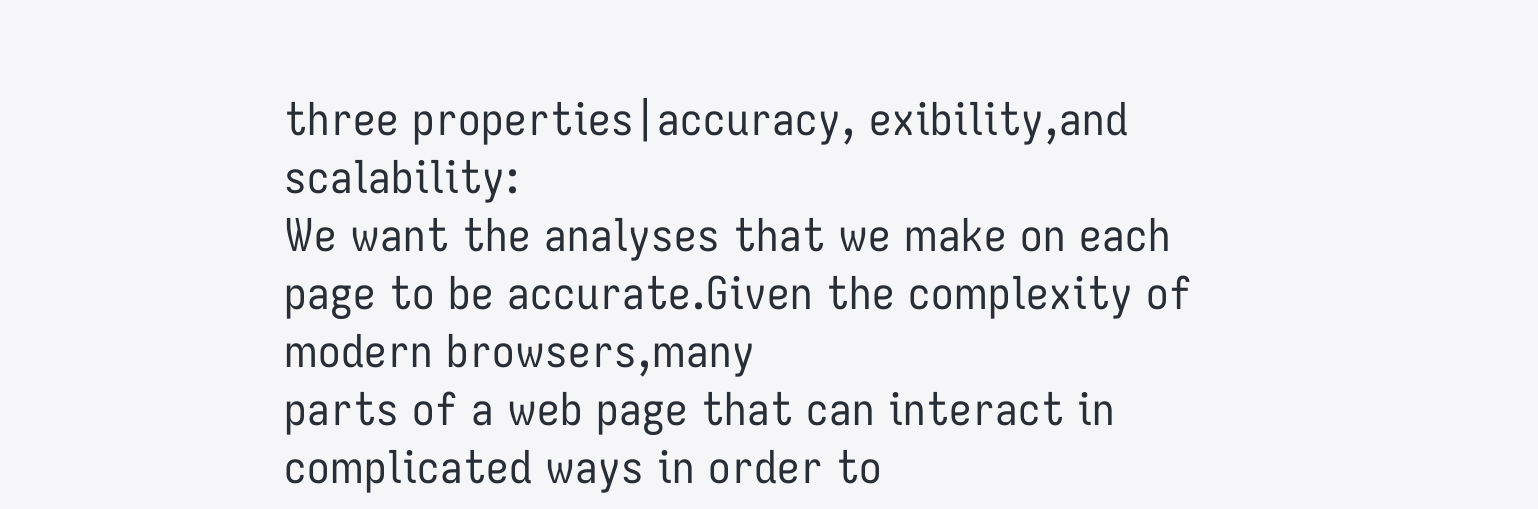three properties|accuracy, exibility,and scalability:
We want the analyses that we make on each page to be accurate.Given the complexity of modern browsers,many
parts of a web page that can interact in complicated ways in order to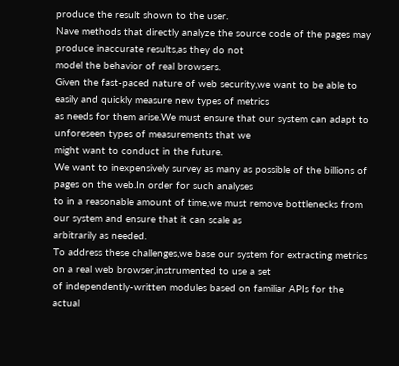produce the result shown to the user.
Nave methods that directly analyze the source code of the pages may produce inaccurate results,as they do not
model the behavior of real browsers.
Given the fast-paced nature of web security,we want to be able to easily and quickly measure new types of metrics
as needs for them arise.We must ensure that our system can adapt to unforeseen types of measurements that we
might want to conduct in the future.
We want to inexpensively survey as many as possible of the billions of pages on the web.In order for such analyses
to in a reasonable amount of time,we must remove bottlenecks from our system and ensure that it can scale as
arbitrarily as needed.
To address these challenges,we base our system for extracting metrics on a real web browser,instrumented to use a set
of independently-written modules based on familiar APIs for the actual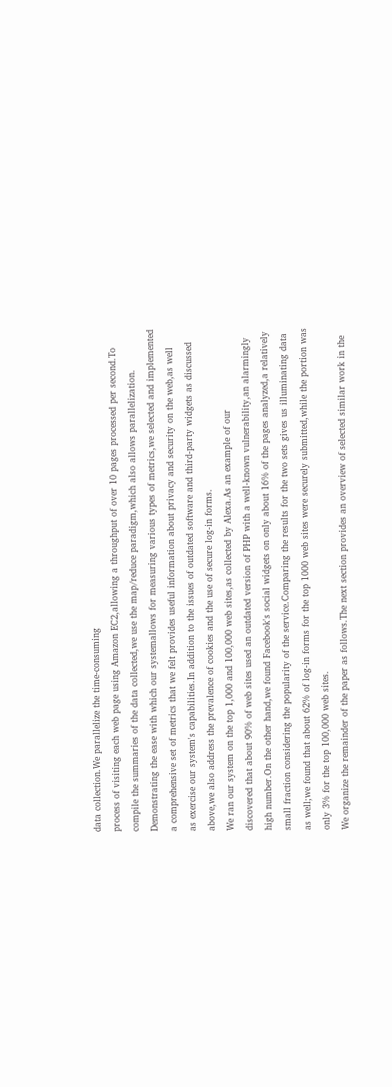data collection.We parallelize the time-consuming
process of visiting each web page using Amazon EC2,allowing a throughput of over 10 pages processed per second.To
compile the summaries of the data collected,we use the map/reduce paradigm,which also allows parallelization.
Demonstrating the ease with which our systemallows for measuring various types of metrics,we selected and implemented
a comprehensive set of metrics that we felt provides useful information about privacy and security on the web,as well
as exercise our system's capabilities.In addition to the issues of outdated software and third-party widgets as discussed
above,we also address the prevalence of cookies and the use of secure log-in forms.
We ran our system on the top 1,000 and 100,000 web sites,as collected by Alexa.As an example of our
discovered that about 90% of web sites used an outdated version of PHP with a well-known vulnerability,an alarmingly
high number.On the other hand,we found Facebook's social widgets on only about 16% of the pages analyzed,a relatively
small fraction considering the popularity of the service.Comparing the results for the two sets gives us illuminating data
as well;we found that about 62% of log-in forms for the top 1000 web sites were securely submitted,while the portion was
only 3% for the top 100,000 web sites.
We organize the remainder of the paper as follows.The next section provides an overview of selected similar work in the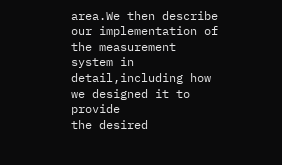area.We then describe our implementation of the measurement system in detail,including how we designed it to provide
the desired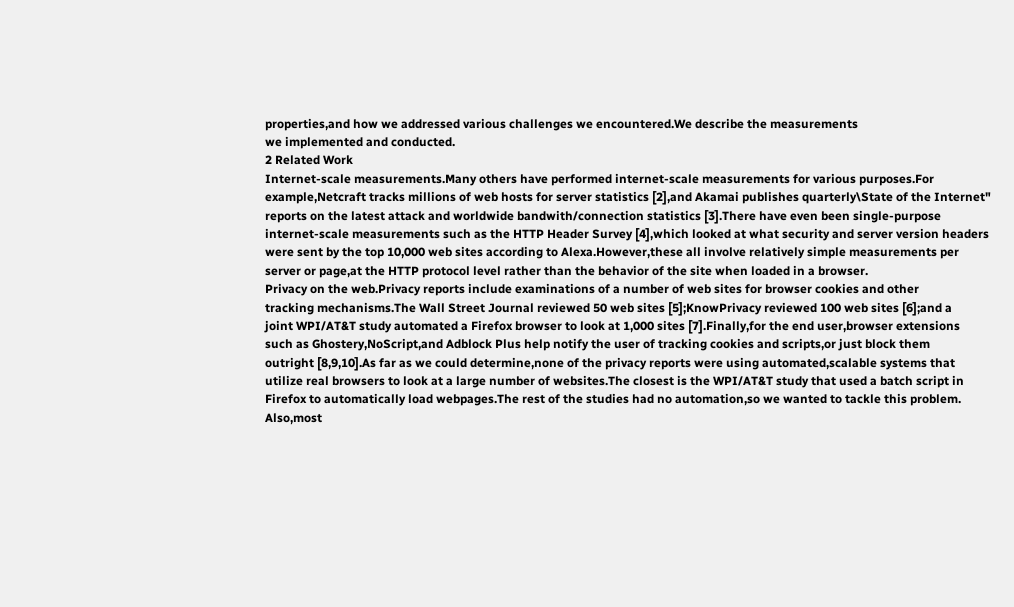properties,and how we addressed various challenges we encountered.We describe the measurements
we implemented and conducted.
2 Related Work
Internet-scale measurements.Many others have performed internet-scale measurements for various purposes.For
example,Netcraft tracks millions of web hosts for server statistics [2],and Akamai publishes quarterly\State of the Internet"
reports on the latest attack and worldwide bandwith/connection statistics [3].There have even been single-purpose
internet-scale measurements such as the HTTP Header Survey [4],which looked at what security and server version headers
were sent by the top 10,000 web sites according to Alexa.However,these all involve relatively simple measurements per
server or page,at the HTTP protocol level rather than the behavior of the site when loaded in a browser.
Privacy on the web.Privacy reports include examinations of a number of web sites for browser cookies and other
tracking mechanisms.The Wall Street Journal reviewed 50 web sites [5];KnowPrivacy reviewed 100 web sites [6];and a
joint WPI/AT&T study automated a Firefox browser to look at 1,000 sites [7].Finally,for the end user,browser extensions
such as Ghostery,NoScript,and Adblock Plus help notify the user of tracking cookies and scripts,or just block them
outright [8,9,10].As far as we could determine,none of the privacy reports were using automated,scalable systems that
utilize real browsers to look at a large number of websites.The closest is the WPI/AT&T study that used a batch script in
Firefox to automatically load webpages.The rest of the studies had no automation,so we wanted to tackle this problem.
Also,most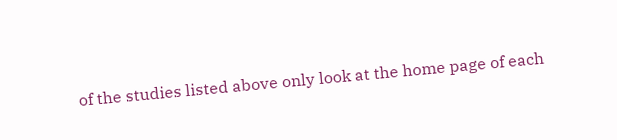of the studies listed above only look at the home page of each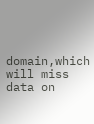domain,which will miss data on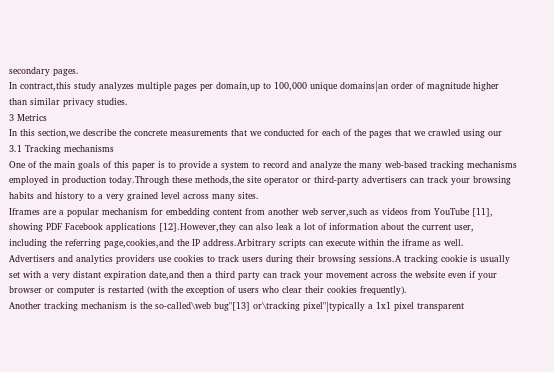secondary pages.
In contract,this study analyzes multiple pages per domain,up to 100,000 unique domains|an order of magnitude higher
than similar privacy studies.
3 Metrics
In this section,we describe the concrete measurements that we conducted for each of the pages that we crawled using our
3.1 Tracking mechanisms
One of the main goals of this paper is to provide a system to record and analyze the many web-based tracking mechanisms
employed in production today.Through these methods,the site operator or third-party advertisers can track your browsing
habits and history to a very grained level across many sites.
Iframes are a popular mechanism for embedding content from another web server,such as videos from YouTube [11],
showing PDF Facebook applications [12].However,they can also leak a lot of information about the current user,
including the referring page,cookies,and the IP address.Arbitrary scripts can execute within the iframe as well.
Advertisers and analytics providers use cookies to track users during their browsing sessions.A tracking cookie is usually
set with a very distant expiration date,and then a third party can track your movement across the website even if your
browser or computer is restarted (with the exception of users who clear their cookies frequently).
Another tracking mechanism is the so-called\web bug"[13] or\tracking pixel"|typically a 1x1 pixel transparent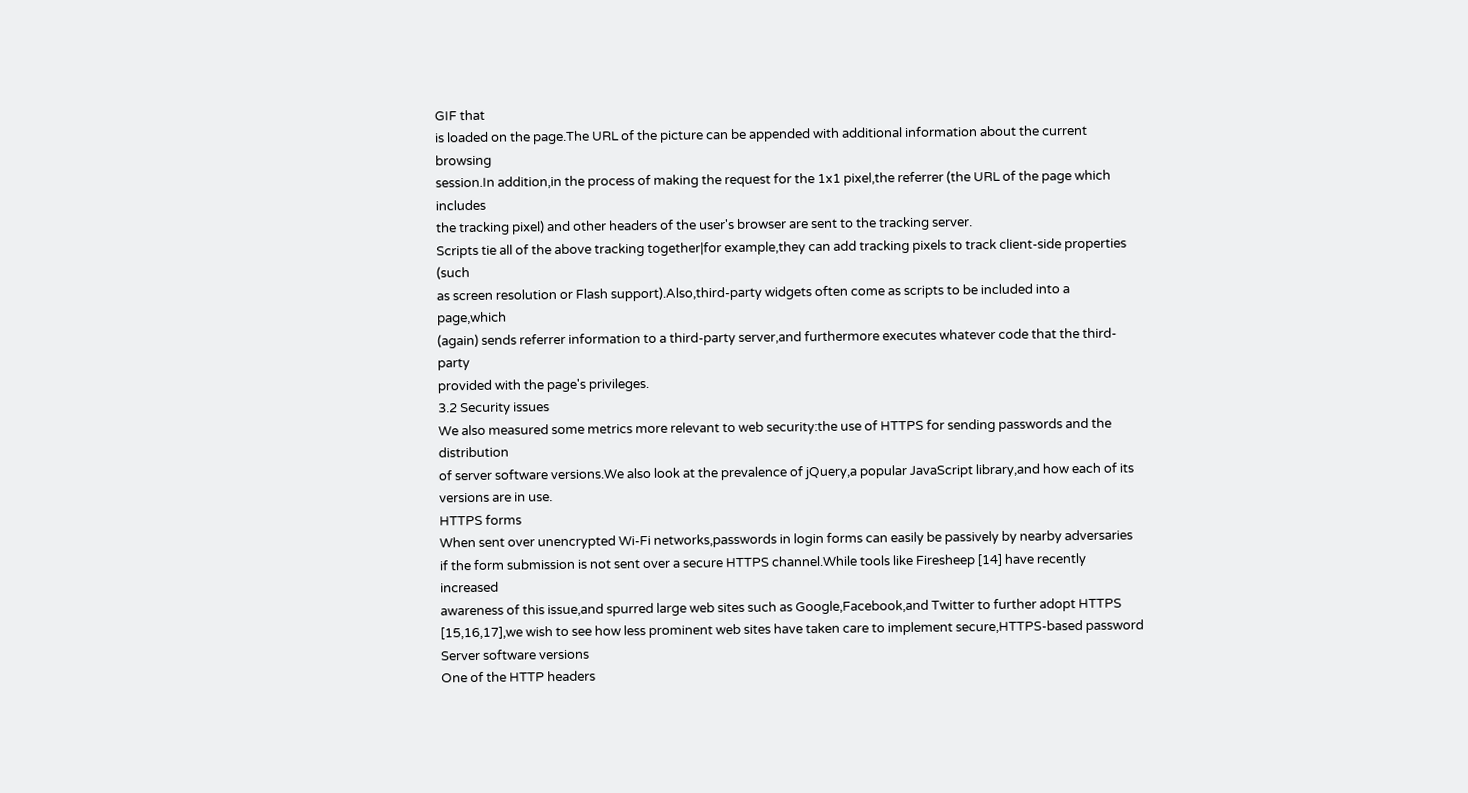GIF that
is loaded on the page.The URL of the picture can be appended with additional information about the current browsing
session.In addition,in the process of making the request for the 1x1 pixel,the referrer (the URL of the page which includes
the tracking pixel) and other headers of the user's browser are sent to the tracking server.
Scripts tie all of the above tracking together|for example,they can add tracking pixels to track client-side properties (such
as screen resolution or Flash support).Also,third-party widgets often come as scripts to be included into a page,which
(again) sends referrer information to a third-party server,and furthermore executes whatever code that the third-party
provided with the page's privileges.
3.2 Security issues
We also measured some metrics more relevant to web security:the use of HTTPS for sending passwords and the distribution
of server software versions.We also look at the prevalence of jQuery,a popular JavaScript library,and how each of its
versions are in use.
HTTPS forms
When sent over unencrypted Wi-Fi networks,passwords in login forms can easily be passively by nearby adversaries
if the form submission is not sent over a secure HTTPS channel.While tools like Firesheep [14] have recently increased
awareness of this issue,and spurred large web sites such as Google,Facebook,and Twitter to further adopt HTTPS
[15,16,17],we wish to see how less prominent web sites have taken care to implement secure,HTTPS-based password
Server software versions
One of the HTTP headers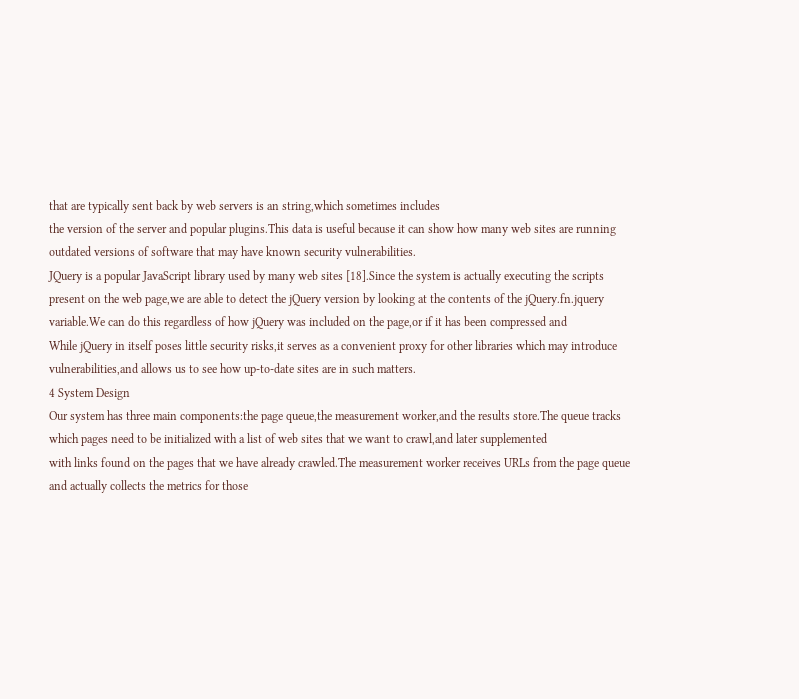that are typically sent back by web servers is an string,which sometimes includes
the version of the server and popular plugins.This data is useful because it can show how many web sites are running
outdated versions of software that may have known security vulnerabilities.
JQuery is a popular JavaScript library used by many web sites [18].Since the system is actually executing the scripts
present on the web page,we are able to detect the jQuery version by looking at the contents of the jQuery.fn.jquery
variable.We can do this regardless of how jQuery was included on the page,or if it has been compressed and
While jQuery in itself poses little security risks,it serves as a convenient proxy for other libraries which may introduce
vulnerabilities,and allows us to see how up-to-date sites are in such matters.
4 System Design
Our system has three main components:the page queue,the measurement worker,and the results store.The queue tracks
which pages need to be initialized with a list of web sites that we want to crawl,and later supplemented
with links found on the pages that we have already crawled.The measurement worker receives URLs from the page queue
and actually collects the metrics for those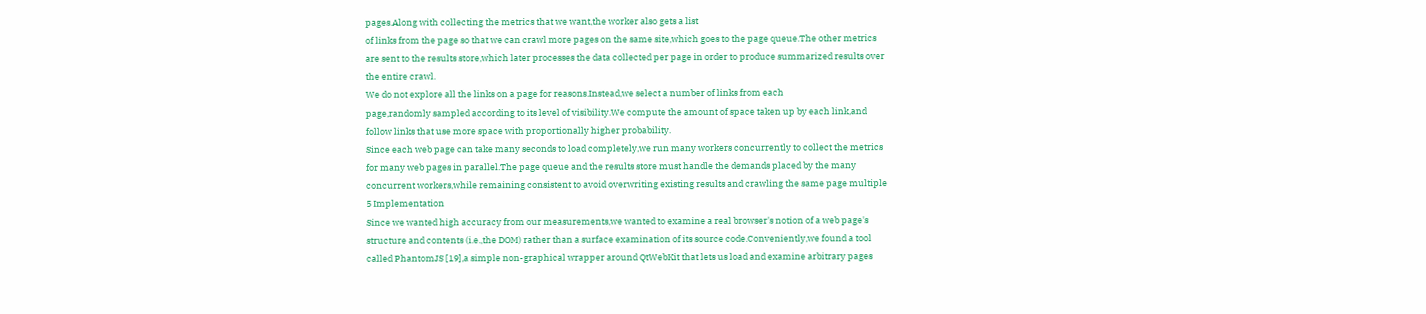pages.Along with collecting the metrics that we want,the worker also gets a list
of links from the page so that we can crawl more pages on the same site,which goes to the page queue.The other metrics
are sent to the results store,which later processes the data collected per page in order to produce summarized results over
the entire crawl.
We do not explore all the links on a page for reasons.Instead,we select a number of links from each
page,randomly sampled according to its level of visibility.We compute the amount of space taken up by each link,and
follow links that use more space with proportionally higher probability.
Since each web page can take many seconds to load completely,we run many workers concurrently to collect the metrics
for many web pages in parallel.The page queue and the results store must handle the demands placed by the many
concurrent workers,while remaining consistent to avoid overwriting existing results and crawling the same page multiple
5 Implementation
Since we wanted high accuracy from our measurements,we wanted to examine a real browser's notion of a web page's
structure and contents (i.e.,the DOM) rather than a surface examination of its source code.Conveniently,we found a tool
called PhantomJS [19],a simple non-graphical wrapper around QtWebKit that lets us load and examine arbitrary pages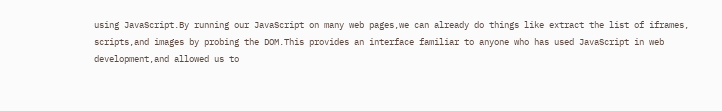using JavaScript.By running our JavaScript on many web pages,we can already do things like extract the list of iframes,
scripts,and images by probing the DOM.This provides an interface familiar to anyone who has used JavaScript in web
development,and allowed us to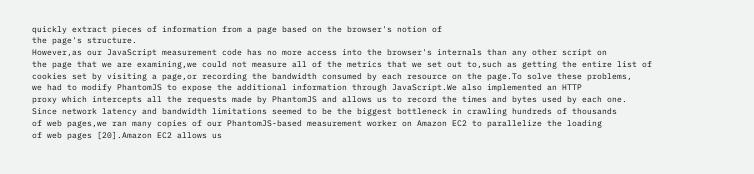quickly extract pieces of information from a page based on the browser's notion of
the page's structure.
However,as our JavaScript measurement code has no more access into the browser's internals than any other script on
the page that we are examining,we could not measure all of the metrics that we set out to,such as getting the entire list of
cookies set by visiting a page,or recording the bandwidth consumed by each resource on the page.To solve these problems,
we had to modify PhantomJS to expose the additional information through JavaScript.We also implemented an HTTP
proxy which intercepts all the requests made by PhantomJS and allows us to record the times and bytes used by each one.
Since network latency and bandwidth limitations seemed to be the biggest bottleneck in crawling hundreds of thousands
of web pages,we ran many copies of our PhantomJS-based measurement worker on Amazon EC2 to parallelize the loading
of web pages [20].Amazon EC2 allows us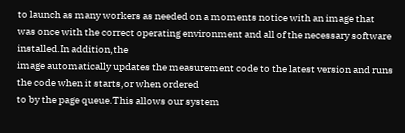to launch as many workers as needed on a moments notice with an image that
was once with the correct operating environment and all of the necessary software installed.In addition,the
image automatically updates the measurement code to the latest version and runs the code when it starts,or when ordered
to by the page queue.This allows our system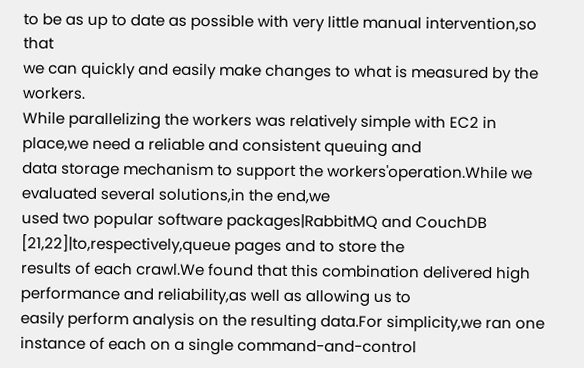to be as up to date as possible with very little manual intervention,so that
we can quickly and easily make changes to what is measured by the workers.
While parallelizing the workers was relatively simple with EC2 in place,we need a reliable and consistent queuing and
data storage mechanism to support the workers'operation.While we evaluated several solutions,in the end,we
used two popular software packages|RabbitMQ and CouchDB [21,22]|to,respectively,queue pages and to store the
results of each crawl.We found that this combination delivered high performance and reliability,as well as allowing us to
easily perform analysis on the resulting data.For simplicity,we ran one instance of each on a single command-and-control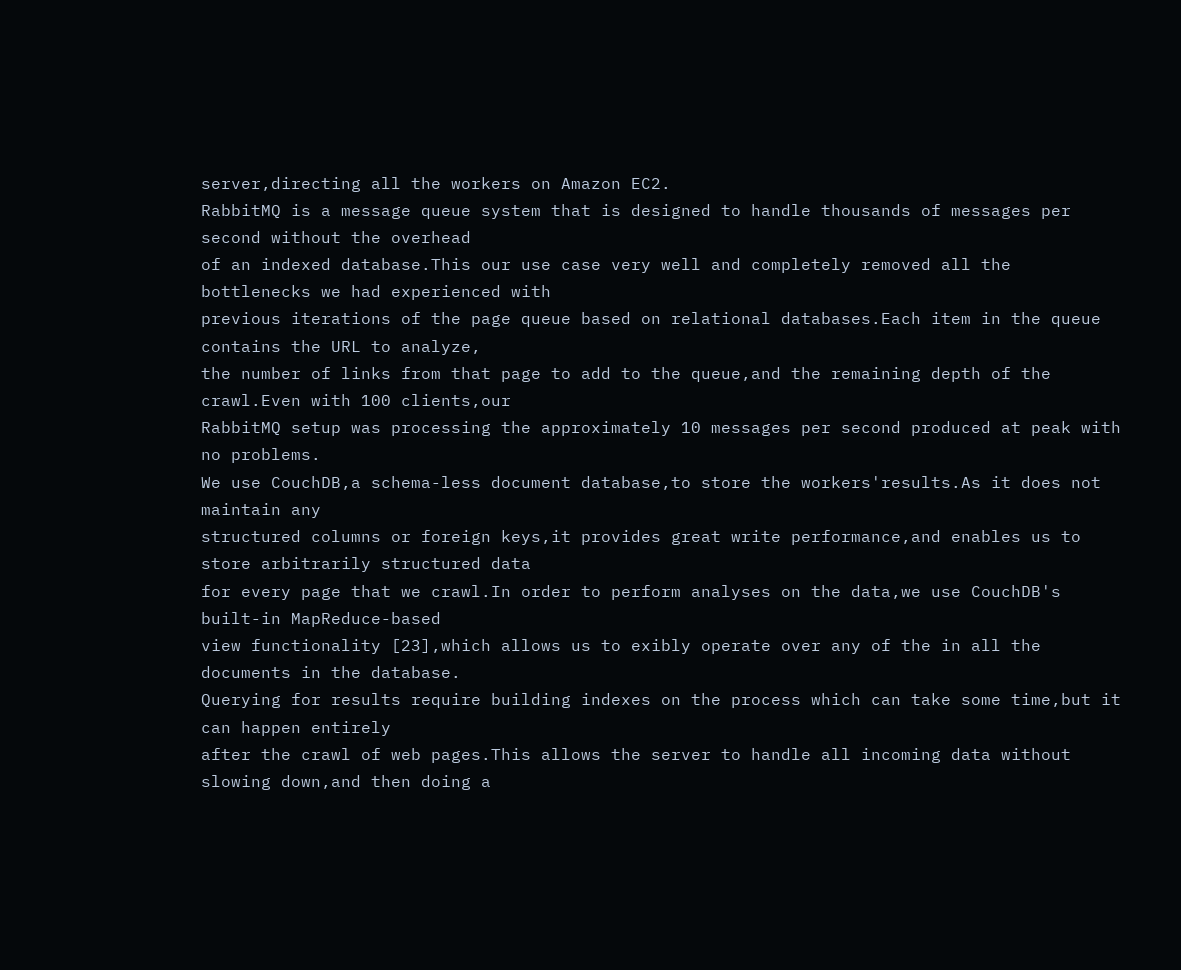server,directing all the workers on Amazon EC2.
RabbitMQ is a message queue system that is designed to handle thousands of messages per second without the overhead
of an indexed database.This our use case very well and completely removed all the bottlenecks we had experienced with
previous iterations of the page queue based on relational databases.Each item in the queue contains the URL to analyze,
the number of links from that page to add to the queue,and the remaining depth of the crawl.Even with 100 clients,our
RabbitMQ setup was processing the approximately 10 messages per second produced at peak with no problems.
We use CouchDB,a schema-less document database,to store the workers'results.As it does not maintain any
structured columns or foreign keys,it provides great write performance,and enables us to store arbitrarily structured data
for every page that we crawl.In order to perform analyses on the data,we use CouchDB's built-in MapReduce-based
view functionality [23],which allows us to exibly operate over any of the in all the documents in the database.
Querying for results require building indexes on the process which can take some time,but it can happen entirely
after the crawl of web pages.This allows the server to handle all incoming data without slowing down,and then doing a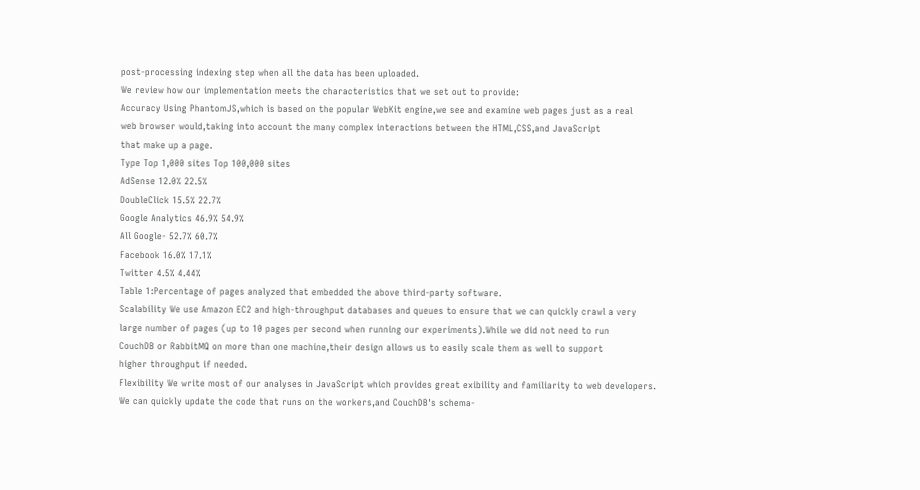post-processing indexing step when all the data has been uploaded.
We review how our implementation meets the characteristics that we set out to provide:
Accuracy Using PhantomJS,which is based on the popular WebKit engine,we see and examine web pages just as a real
web browser would,taking into account the many complex interactions between the HTML,CSS,and JavaScript
that make up a page.
Type Top 1,000 sites Top 100,000 sites
AdSense 12.0% 22.5%
DoubleClick 15.5% 22.7%
Google Analytics 46.9% 54.9%
All Google- 52.7% 60.7%
Facebook 16.0% 17.1%
Twitter 4.5% 4.44%
Table 1:Percentage of pages analyzed that embedded the above third-party software.
Scalability We use Amazon EC2 and high-throughput databases and queues to ensure that we can quickly crawl a very
large number of pages (up to 10 pages per second when running our experiments).While we did not need to run
CouchDB or RabbitMQ on more than one machine,their design allows us to easily scale them as well to support
higher throughput if needed.
Flexibility We write most of our analyses in JavaScript which provides great exibility and familiarity to web developers.
We can quickly update the code that runs on the workers,and CouchDB's schema-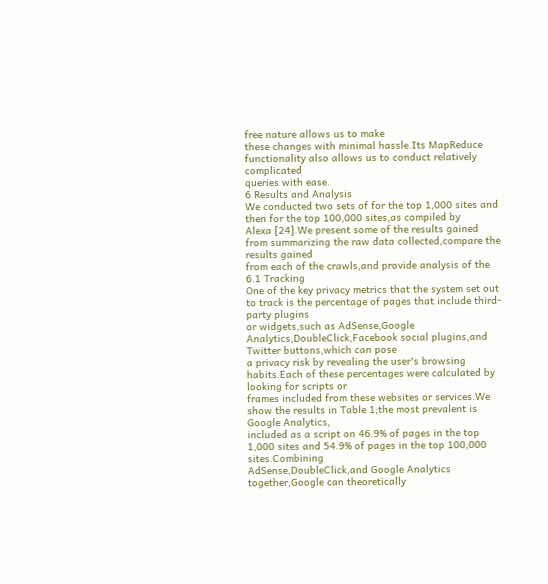free nature allows us to make
these changes with minimal hassle.Its MapReduce functionality also allows us to conduct relatively complicated
queries with ease.
6 Results and Analysis
We conducted two sets of for the top 1,000 sites and then for the top 100,000 sites,as compiled by
Alexa [24].We present some of the results gained from summarizing the raw data collected,compare the results gained
from each of the crawls,and provide analysis of the
6.1 Tracking
One of the key privacy metrics that the system set out to track is the percentage of pages that include third-party plugins
or widgets,such as AdSense,Google Analytics,DoubleClick,Facebook social plugins,and Twitter buttons,which can pose
a privacy risk by revealing the user's browsing habits.Each of these percentages were calculated by looking for scripts or
frames included from these websites or services.We show the results in Table 1;the most prevalent is Google Analytics,
included as a script on 46.9% of pages in the top 1,000 sites and 54.9% of pages in the top 100,000 sites.Combining
AdSense,DoubleClick,and Google Analytics together,Google can theoretically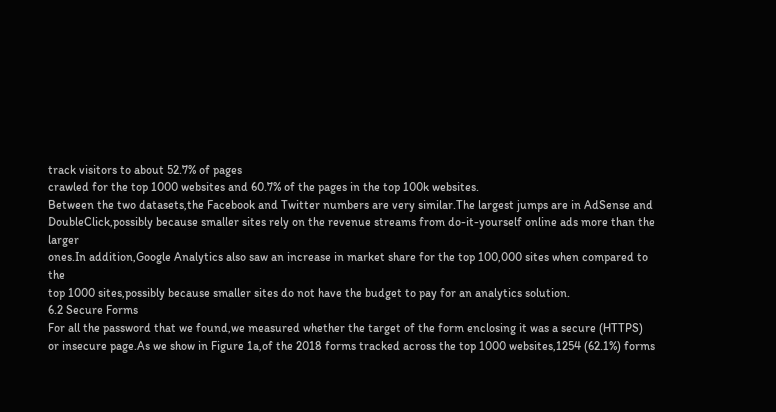track visitors to about 52.7% of pages
crawled for the top 1000 websites and 60.7% of the pages in the top 100k websites.
Between the two datasets,the Facebook and Twitter numbers are very similar.The largest jumps are in AdSense and
DoubleClick,possibly because smaller sites rely on the revenue streams from do-it-yourself online ads more than the larger
ones.In addition,Google Analytics also saw an increase in market share for the top 100,000 sites when compared to the
top 1000 sites,possibly because smaller sites do not have the budget to pay for an analytics solution.
6.2 Secure Forms
For all the password that we found,we measured whether the target of the form enclosing it was a secure (HTTPS)
or insecure page.As we show in Figure 1a,of the 2018 forms tracked across the top 1000 websites,1254 (62.1%) forms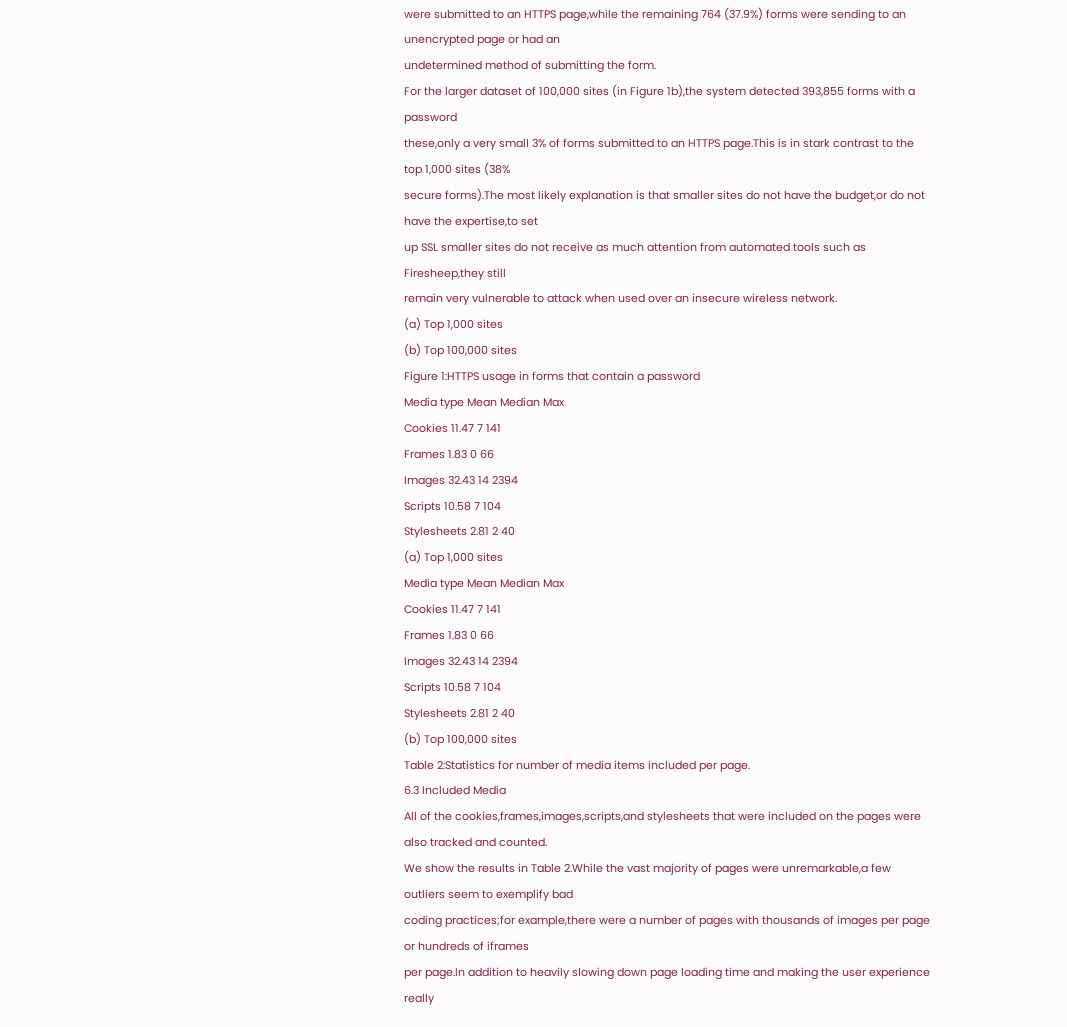were submitted to an HTTPS page,while the remaining 764 (37.9%) forms were sending to an unencrypted page or had an
undetermined method of submitting the form.
For the larger dataset of 100,000 sites (in Figure 1b),the system detected 393,855 forms with a password
these,only a very small 3% of forms submitted to an HTTPS page.This is in stark contrast to the top 1,000 sites (38%
secure forms).The most likely explanation is that smaller sites do not have the budget,or do not have the expertise,to set
up SSL smaller sites do not receive as much attention from automated tools such as Firesheep,they still
remain very vulnerable to attack when used over an insecure wireless network.
(a) Top 1,000 sites
(b) Top 100,000 sites
Figure 1:HTTPS usage in forms that contain a password
Media type Mean Median Max
Cookies 11.47 7 141
Frames 1.83 0 66
Images 32.43 14 2394
Scripts 10.58 7 104
Stylesheets 2.81 2 40
(a) Top 1,000 sites
Media type Mean Median Max
Cookies 11.47 7 141
Frames 1.83 0 66
Images 32.43 14 2394
Scripts 10.58 7 104
Stylesheets 2.81 2 40
(b) Top 100,000 sites
Table 2:Statistics for number of media items included per page.
6.3 Included Media
All of the cookies,frames,images,scripts,and stylesheets that were included on the pages were also tracked and counted.
We show the results in Table 2.While the vast majority of pages were unremarkable,a few outliers seem to exemplify bad
coding practices;for example,there were a number of pages with thousands of images per page or hundreds of iframes
per page.In addition to heavily slowing down page loading time and making the user experience really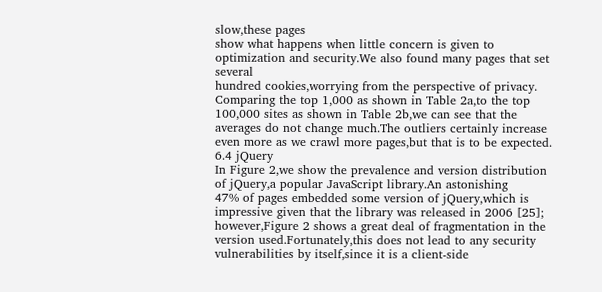slow,these pages
show what happens when little concern is given to optimization and security.We also found many pages that set several
hundred cookies,worrying from the perspective of privacy.
Comparing the top 1,000 as shown in Table 2a,to the top 100,000 sites as shown in Table 2b,we can see that the
averages do not change much.The outliers certainly increase even more as we crawl more pages,but that is to be expected.
6.4 jQuery
In Figure 2,we show the prevalence and version distribution of jQuery,a popular JavaScript library.An astonishing
47% of pages embedded some version of jQuery,which is impressive given that the library was released in 2006 [25];
however,Figure 2 shows a great deal of fragmentation in the version used.Fortunately,this does not lead to any security
vulnerabilities by itself,since it is a client-side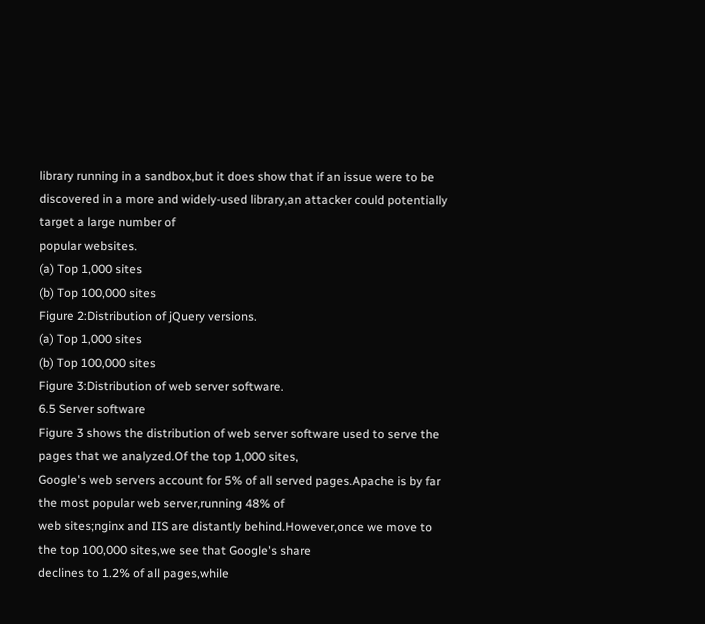library running in a sandbox,but it does show that if an issue were to be
discovered in a more and widely-used library,an attacker could potentially target a large number of
popular websites.
(a) Top 1,000 sites
(b) Top 100,000 sites
Figure 2:Distribution of jQuery versions.
(a) Top 1,000 sites
(b) Top 100,000 sites
Figure 3:Distribution of web server software.
6.5 Server software
Figure 3 shows the distribution of web server software used to serve the pages that we analyzed.Of the top 1,000 sites,
Google's web servers account for 5% of all served pages.Apache is by far the most popular web server,running 48% of
web sites;nginx and IIS are distantly behind.However,once we move to the top 100,000 sites,we see that Google's share
declines to 1.2% of all pages,while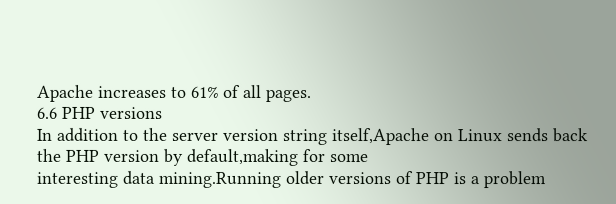Apache increases to 61% of all pages.
6.6 PHP versions
In addition to the server version string itself,Apache on Linux sends back the PHP version by default,making for some
interesting data mining.Running older versions of PHP is a problem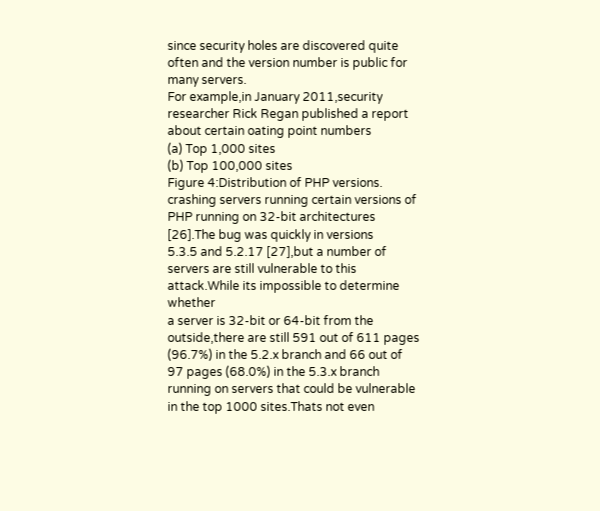since security holes are discovered quite
often and the version number is public for many servers.
For example,in January 2011,security researcher Rick Regan published a report about certain oating point numbers
(a) Top 1,000 sites
(b) Top 100,000 sites
Figure 4:Distribution of PHP versions.
crashing servers running certain versions of PHP running on 32-bit architectures [26].The bug was quickly in versions
5.3.5 and 5.2.17 [27],but a number of servers are still vulnerable to this attack.While its impossible to determine whether
a server is 32-bit or 64-bit from the outside,there are still 591 out of 611 pages (96.7%) in the 5.2.x branch and 66 out of
97 pages (68.0%) in the 5.3.x branch running on servers that could be vulnerable in the top 1000 sites.Thats not even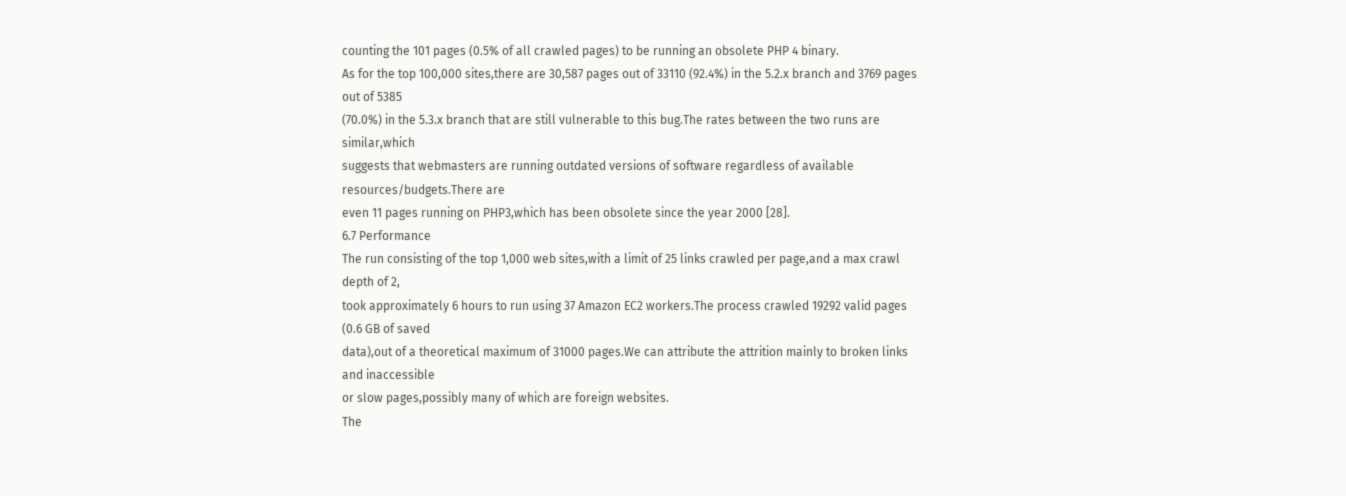counting the 101 pages (0.5% of all crawled pages) to be running an obsolete PHP 4 binary.
As for the top 100,000 sites,there are 30,587 pages out of 33110 (92.4%) in the 5.2.x branch and 3769 pages out of 5385
(70.0%) in the 5.3.x branch that are still vulnerable to this bug.The rates between the two runs are similar,which
suggests that webmasters are running outdated versions of software regardless of available resources/budgets.There are
even 11 pages running on PHP3,which has been obsolete since the year 2000 [28].
6.7 Performance
The run consisting of the top 1,000 web sites,with a limit of 25 links crawled per page,and a max crawl depth of 2,
took approximately 6 hours to run using 37 Amazon EC2 workers.The process crawled 19292 valid pages (0.6 GB of saved
data),out of a theoretical maximum of 31000 pages.We can attribute the attrition mainly to broken links and inaccessible
or slow pages,possibly many of which are foreign websites.
The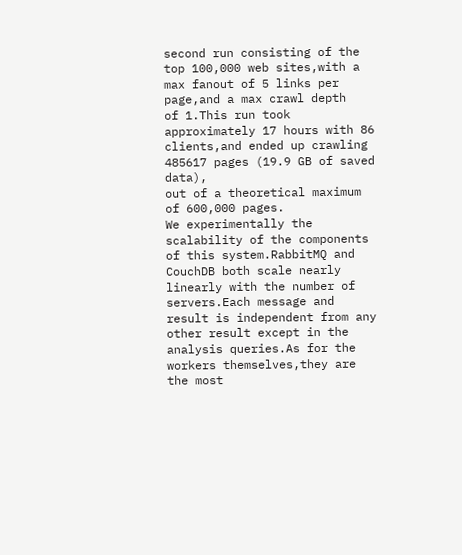second run consisting of the top 100,000 web sites,with a max fanout of 5 links per page,and a max crawl depth
of 1.This run took approximately 17 hours with 86 clients,and ended up crawling 485617 pages (19.9 GB of saved data),
out of a theoretical maximum of 600,000 pages.
We experimentally the scalability of the components of this system.RabbitMQ and CouchDB both scale nearly
linearly with the number of servers.Each message and result is independent from any other result except in the
analysis queries.As for the workers themselves,they are the most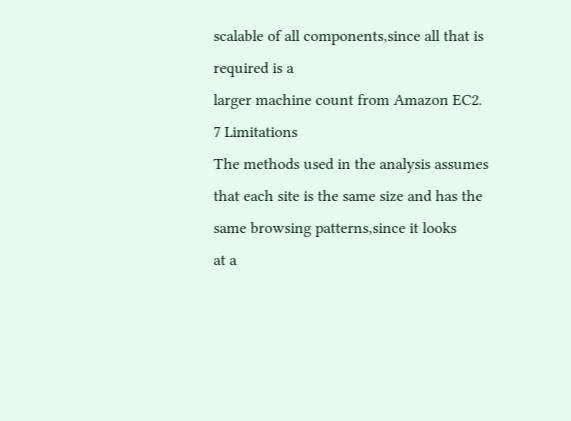scalable of all components,since all that is required is a
larger machine count from Amazon EC2.
7 Limitations
The methods used in the analysis assumes that each site is the same size and has the same browsing patterns,since it looks
at a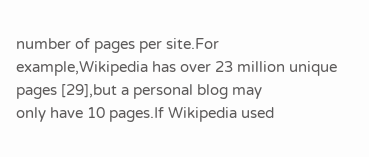number of pages per site.For example,Wikipedia has over 23 million unique pages [29],but a personal blog may
only have 10 pages.If Wikipedia used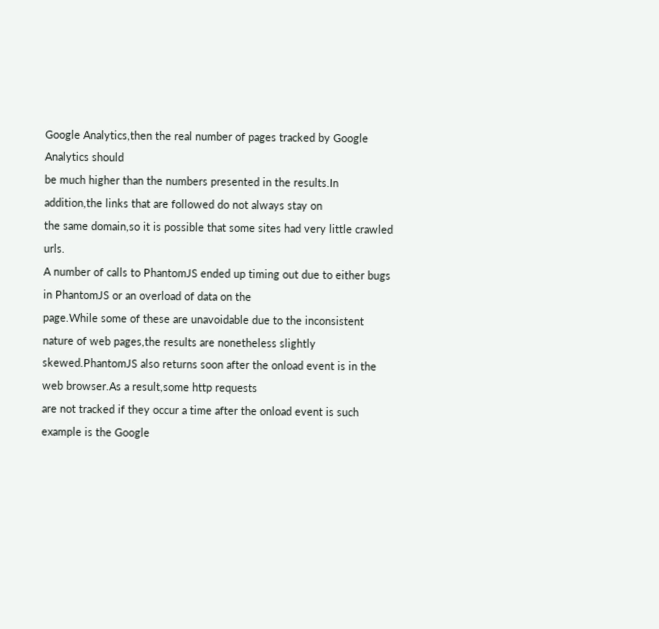Google Analytics,then the real number of pages tracked by Google Analytics should
be much higher than the numbers presented in the results.In addition,the links that are followed do not always stay on
the same domain,so it is possible that some sites had very little crawled urls.
A number of calls to PhantomJS ended up timing out due to either bugs in PhantomJS or an overload of data on the
page.While some of these are unavoidable due to the inconsistent nature of web pages,the results are nonetheless slightly
skewed.PhantomJS also returns soon after the onload event is in the web browser.As a result,some http requests
are not tracked if they occur a time after the onload event is such example is the Google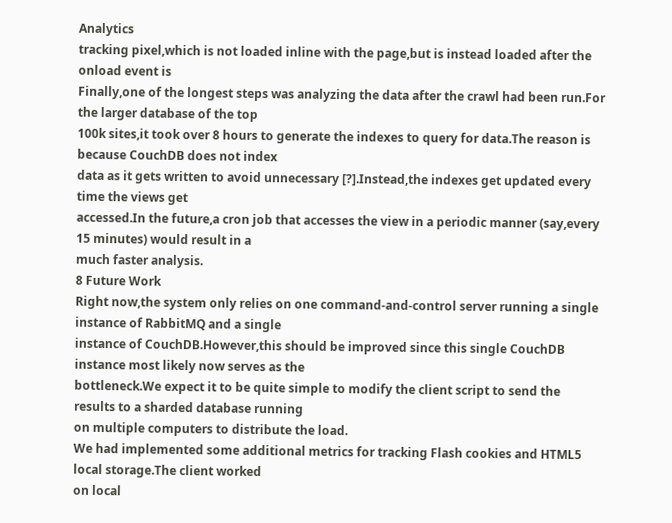Analytics
tracking pixel,which is not loaded inline with the page,but is instead loaded after the onload event is
Finally,one of the longest steps was analyzing the data after the crawl had been run.For the larger database of the top
100k sites,it took over 8 hours to generate the indexes to query for data.The reason is because CouchDB does not index
data as it gets written to avoid unnecessary [?].Instead,the indexes get updated every time the views get
accessed.In the future,a cron job that accesses the view in a periodic manner (say,every 15 minutes) would result in a
much faster analysis.
8 Future Work
Right now,the system only relies on one command-and-control server running a single instance of RabbitMQ and a single
instance of CouchDB.However,this should be improved since this single CouchDB instance most likely now serves as the
bottleneck.We expect it to be quite simple to modify the client script to send the results to a sharded database running
on multiple computers to distribute the load.
We had implemented some additional metrics for tracking Flash cookies and HTML5 local storage.The client worked
on local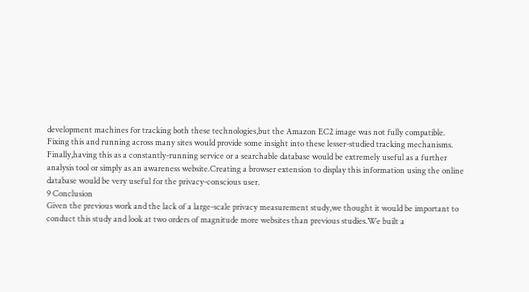development machines for tracking both these technologies,but the Amazon EC2 image was not fully compatible.
Fixing this and running across many sites would provide some insight into these lesser-studied tracking mechanisms.
Finally,having this as a constantly-running service or a searchable database would be extremely useful as a further
analysis tool or simply as an awareness website.Creating a browser extension to display this information using the online
database would be very useful for the privacy-conscious user.
9 Conclusion
Given the previous work and the lack of a large-scale privacy measurement study,we thought it would be important to
conduct this study and look at two orders of magnitude more websites than previous studies.We built a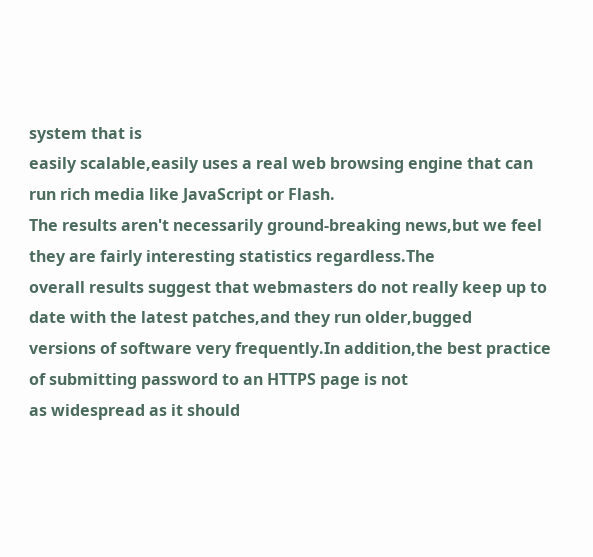system that is
easily scalable,easily uses a real web browsing engine that can run rich media like JavaScript or Flash.
The results aren't necessarily ground-breaking news,but we feel they are fairly interesting statistics regardless.The
overall results suggest that webmasters do not really keep up to date with the latest patches,and they run older,bugged
versions of software very frequently.In addition,the best practice of submitting password to an HTTPS page is not
as widespread as it should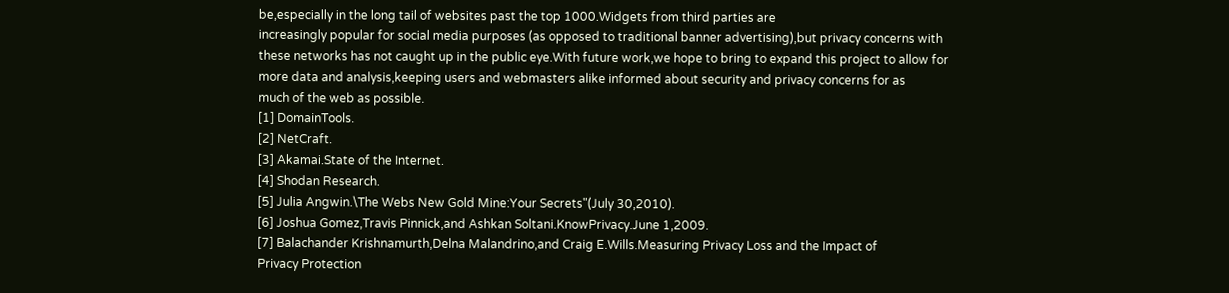be,especially in the long tail of websites past the top 1000.Widgets from third parties are
increasingly popular for social media purposes (as opposed to traditional banner advertising),but privacy concerns with
these networks has not caught up in the public eye.With future work,we hope to bring to expand this project to allow for
more data and analysis,keeping users and webmasters alike informed about security and privacy concerns for as
much of the web as possible.
[1] DomainTools.
[2] NetCraft.
[3] Akamai.State of the Internet.
[4] Shodan Research.
[5] Julia Angwin.\The Webs New Gold Mine:Your Secrets"(July 30,2010).
[6] Joshua Gomez,Travis Pinnick,and Ashkan Soltani.KnowPrivacy.June 1,2009.
[7] Balachander Krishnamurth,Delna Malandrino,and Craig E.Wills.Measuring Privacy Loss and the Impact of
Privacy Protection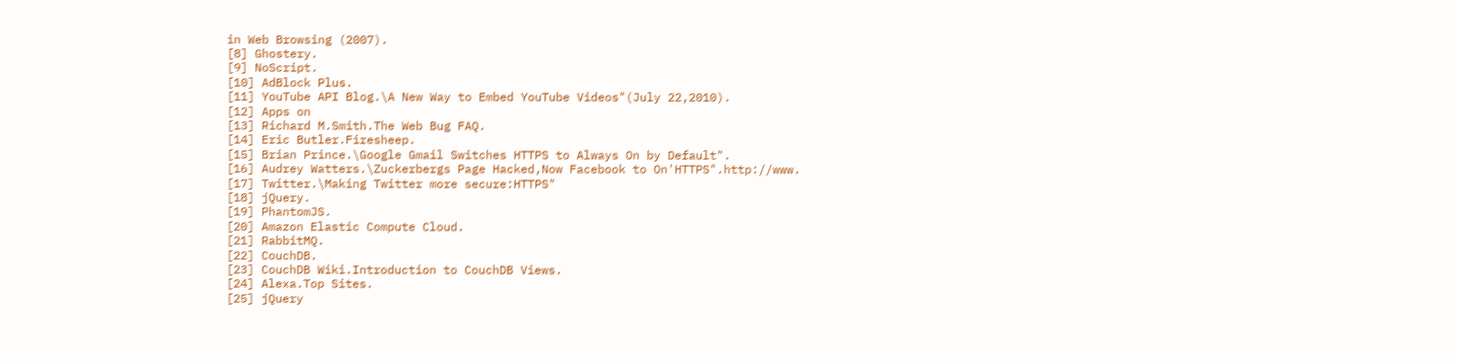in Web Browsing (2007).
[8] Ghostery.
[9] NoScript.
[10] AdBlock Plus.
[11] YouTube API Blog.\A New Way to Embed YouTube Videos"(July 22,2010).
[12] Apps on
[13] Richard M.Smith.The Web Bug FAQ.
[14] Eric Butler.Firesheep.
[15] Brian Prince.\Google Gmail Switches HTTPS to Always On by Default".
[16] Audrey Watters.\Zuckerbergs Page Hacked,Now Facebook to On'HTTPS".http://www.
[17] Twitter.\Making Twitter more secure:HTTPS"
[18] jQuery.
[19] PhantomJS.
[20] Amazon Elastic Compute Cloud.
[21] RabbitMQ.
[22] CouchDB.
[23] CouchDB Wiki.Introduction to CouchDB Views.
[24] Alexa.Top Sites.
[25] jQuery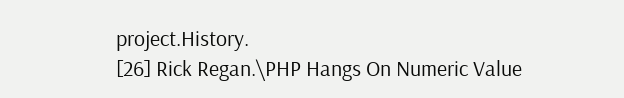project.History.
[26] Rick Regan.\PHP Hangs On Numeric Value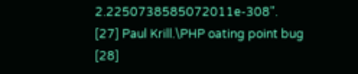2.2250738585072011e-308".
[27] Paul Krill.\PHP oating point bug
[28]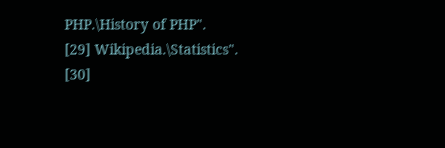PHP.\History of PHP".
[29] Wikipedia.\Statistics".
[30]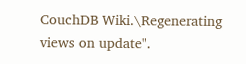CouchDB Wiki.\Regenerating views on update".